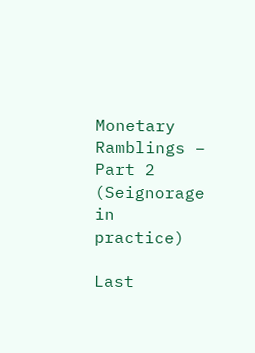Monetary Ramblings – Part 2 (Seignorage in practice)

Last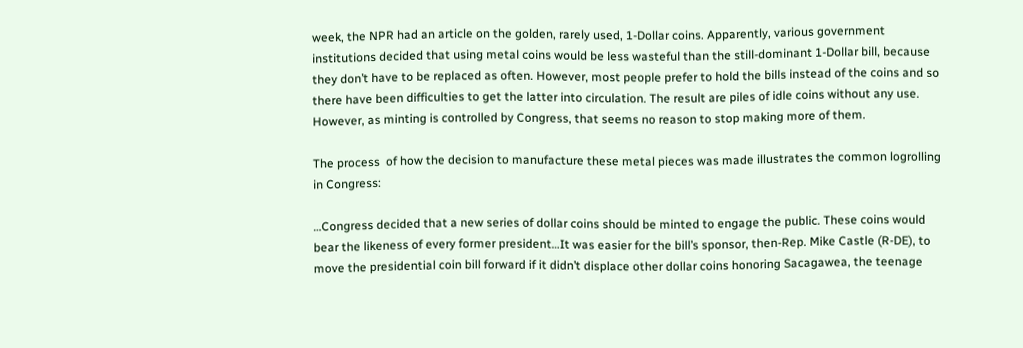week, the NPR had an article on the golden, rarely used, 1-Dollar coins. Apparently, various government institutions decided that using metal coins would be less wasteful than the still-dominant 1-Dollar bill, because they don’t have to be replaced as often. However, most people prefer to hold the bills instead of the coins and so there have been difficulties to get the latter into circulation. The result are piles of idle coins without any use. However, as minting is controlled by Congress, that seems no reason to stop making more of them.

The process  of how the decision to manufacture these metal pieces was made illustrates the common logrolling in Congress:

…Congress decided that a new series of dollar coins should be minted to engage the public. These coins would bear the likeness of every former president…It was easier for the bill’s sponsor, then-Rep. Mike Castle (R-DE), to move the presidential coin bill forward if it didn’t displace other dollar coins honoring Sacagawea, the teenage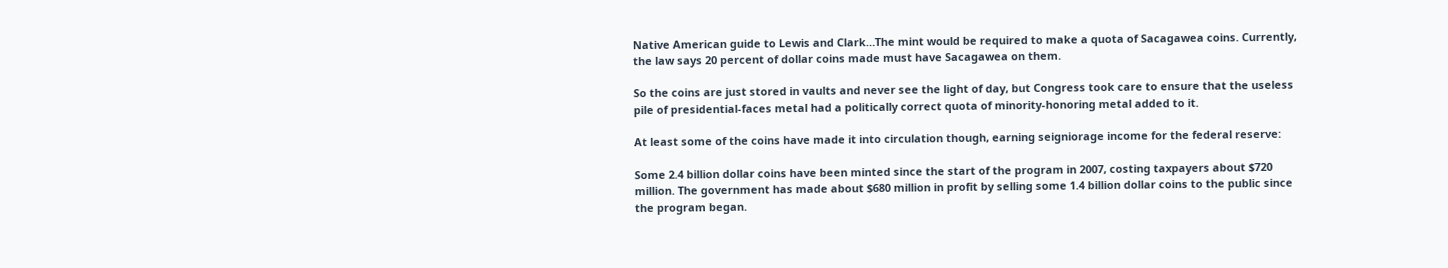Native American guide to Lewis and Clark…The mint would be required to make a quota of Sacagawea coins. Currently, the law says 20 percent of dollar coins made must have Sacagawea on them.

So the coins are just stored in vaults and never see the light of day, but Congress took care to ensure that the useless pile of presidential-faces metal had a politically correct quota of minority-honoring metal added to it.

At least some of the coins have made it into circulation though, earning seigniorage income for the federal reserve:

Some 2.4 billion dollar coins have been minted since the start of the program in 2007, costing taxpayers about $720 million. The government has made about $680 million in profit by selling some 1.4 billion dollar coins to the public since the program began.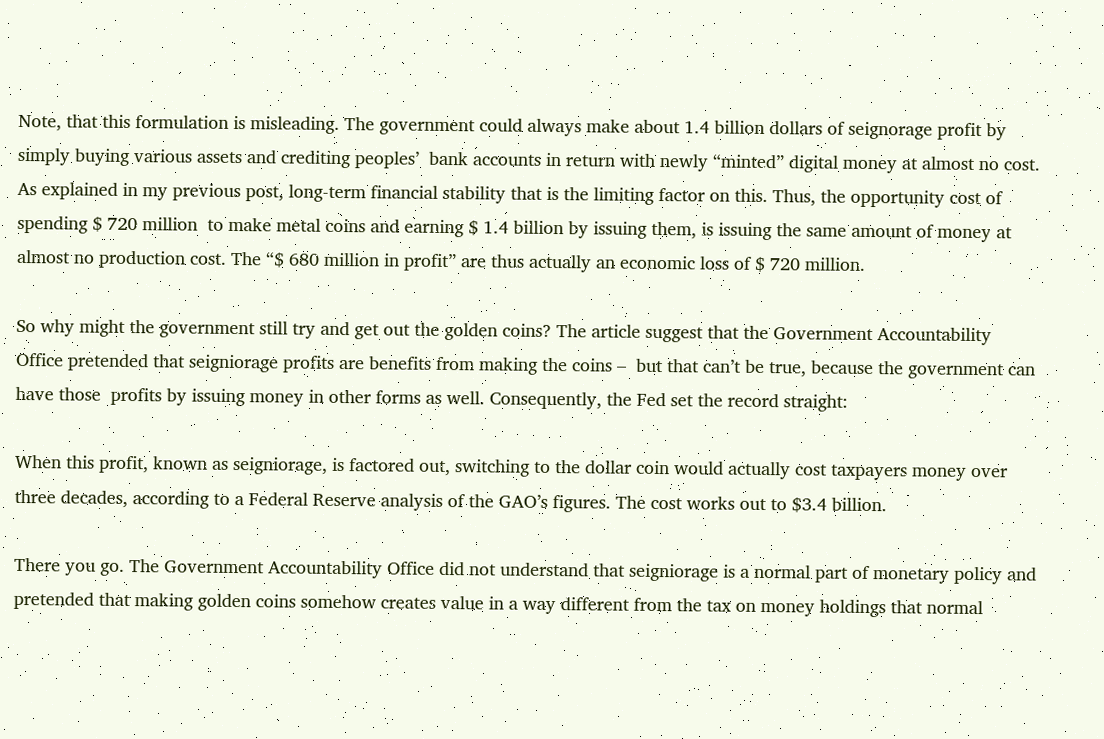Note, that this formulation is misleading. The government could always make about 1.4 billion dollars of seignorage profit by simply buying various assets and crediting peoples’  bank accounts in return with newly “minted” digital money at almost no cost. As explained in my previous post, long-term financial stability that is the limiting factor on this. Thus, the opportunity cost of spending $ 720 million  to make metal coins and earning $ 1.4 billion by issuing them, is issuing the same amount of money at almost no production cost. The “$ 680 million in profit” are thus actually an economic loss of $ 720 million.

So why might the government still try and get out the golden coins? The article suggest that the Government Accountability Office pretended that seigniorage profits are benefits from making the coins –  but that can’t be true, because the government can have those  profits by issuing money in other forms as well. Consequently, the Fed set the record straight:

When this profit, known as seigniorage, is factored out, switching to the dollar coin would actually cost taxpayers money over three decades, according to a Federal Reserve analysis of the GAO’s figures. The cost works out to $3.4 billion.

There you go. The Government Accountability Office did not understand that seigniorage is a normal part of monetary policy and pretended that making golden coins somehow creates value in a way different from the tax on money holdings that normal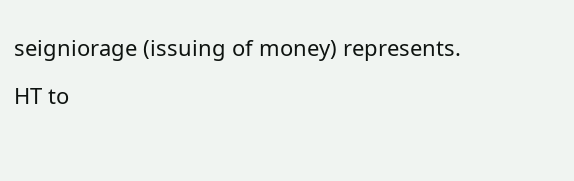seigniorage (issuing of money) represents.

HT to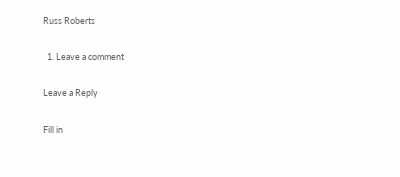Russ Roberts

  1. Leave a comment

Leave a Reply

Fill in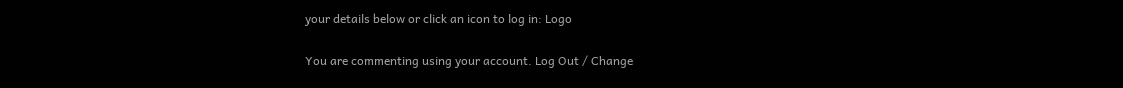your details below or click an icon to log in: Logo

You are commenting using your account. Log Out / Change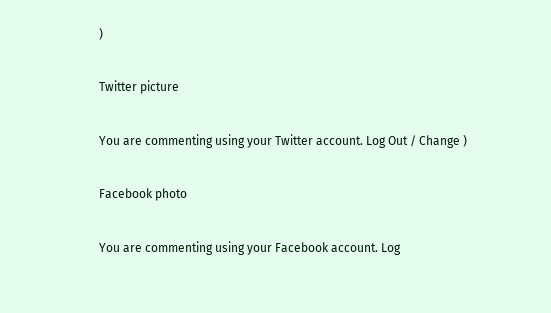)

Twitter picture

You are commenting using your Twitter account. Log Out / Change )

Facebook photo

You are commenting using your Facebook account. Log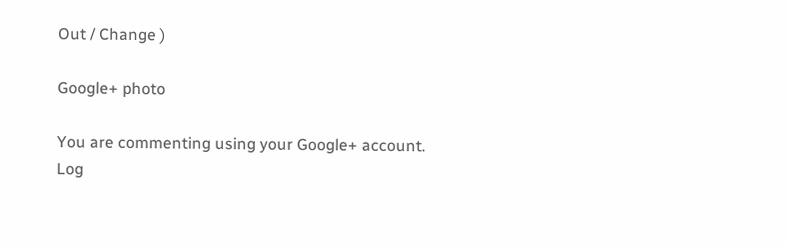Out / Change )

Google+ photo

You are commenting using your Google+ account. Log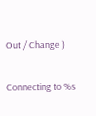Out / Change )

Connecting to %s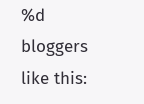%d bloggers like this: